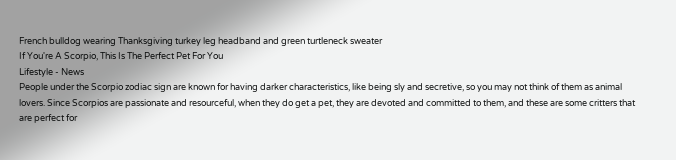French bulldog wearing Thanksgiving turkey leg headband and green turtleneck sweater
If You're A Scorpio, This Is The Perfect Pet For You
Lifestyle - News
People under the Scorpio zodiac sign are known for having darker characteristics, like being sly and secretive, so you may not think of them as animal lovers. Since Scorpios are passionate and resourceful, when they do get a pet, they are devoted and committed to them, and these are some critters that are perfect for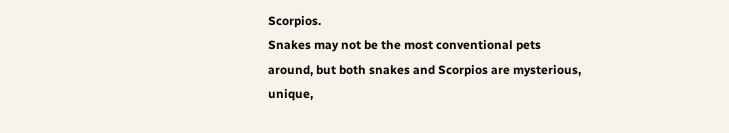Scorpios.
Snakes may not be the most conventional pets around, but both snakes and Scorpios are mysterious, unique,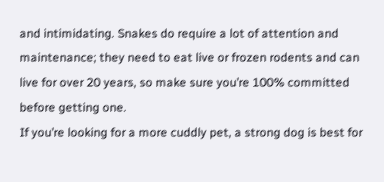and intimidating. Snakes do require a lot of attention and maintenance; they need to eat live or frozen rodents and can live for over 20 years, so make sure you’re 100% committed before getting one.
If you’re looking for a more cuddly pet, a strong dog is best for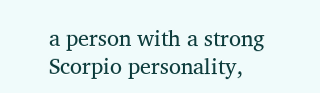a person with a strong Scorpio personality,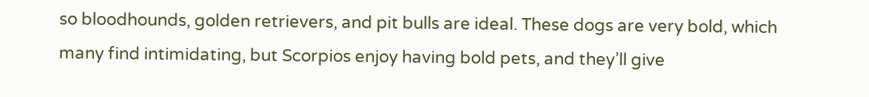so bloodhounds, golden retrievers, and pit bulls are ideal. These dogs are very bold, which many find intimidating, but Scorpios enjoy having bold pets, and they’ll give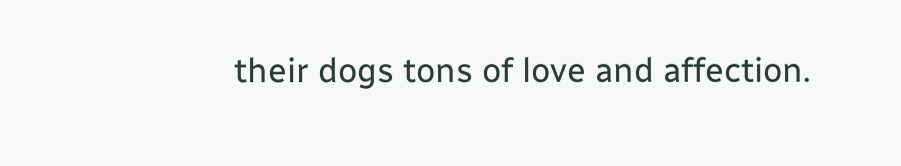their dogs tons of love and affection.